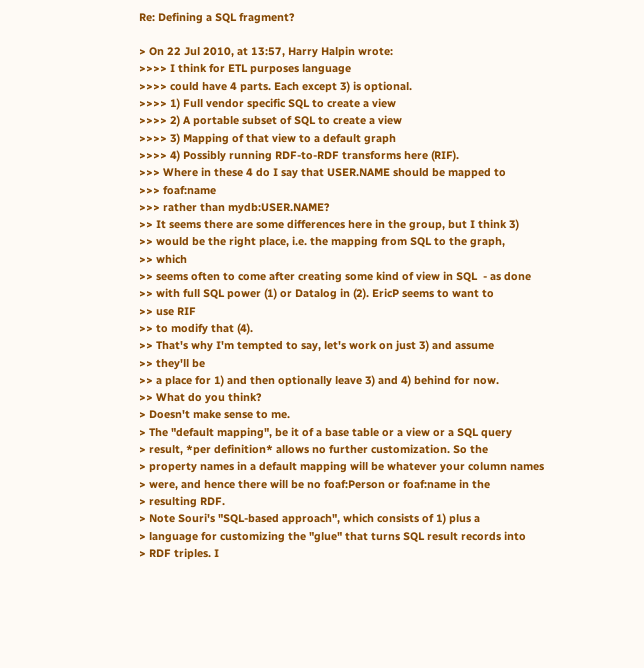Re: Defining a SQL fragment?

> On 22 Jul 2010, at 13:57, Harry Halpin wrote:
>>>> I think for ETL purposes language
>>>> could have 4 parts. Each except 3) is optional.
>>>> 1) Full vendor specific SQL to create a view
>>>> 2) A portable subset of SQL to create a view
>>>> 3) Mapping of that view to a default graph
>>>> 4) Possibly running RDF-to-RDF transforms here (RIF).
>>> Where in these 4 do I say that USER.NAME should be mapped to
>>> foaf:name
>>> rather than mydb:USER.NAME?
>> It seems there are some differences here in the group, but I think 3)
>> would be the right place, i.e. the mapping from SQL to the graph,
>> which
>> seems often to come after creating some kind of view in SQL  - as done
>> with full SQL power (1) or Datalog in (2). EricP seems to want to
>> use RIF
>> to modify that (4).
>> That's why I'm tempted to say, let's work on just 3) and assume
>> they'll be
>> a place for 1) and then optionally leave 3) and 4) behind for now.
>> What do you think?
> Doesn't make sense to me.
> The "default mapping", be it of a base table or a view or a SQL query
> result, *per definition* allows no further customization. So the
> property names in a default mapping will be whatever your column names
> were, and hence there will be no foaf:Person or foaf:name in the
> resulting RDF.
> Note Souri's "SQL-based approach", which consists of 1) plus a
> language for customizing the "glue" that turns SQL result records into
> RDF triples. I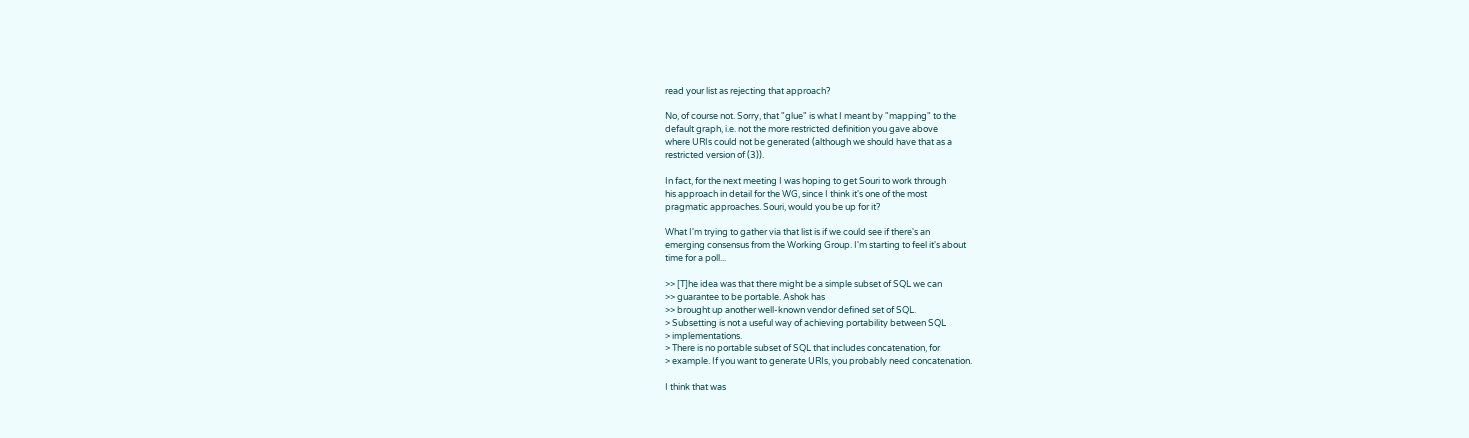read your list as rejecting that approach?

No, of course not. Sorry, that "glue" is what I meant by "mapping" to the
default graph, i.e. not the more restricted definition you gave above
where URIs could not be generated (although we should have that as a
restricted version of (3)).

In fact, for the next meeting I was hoping to get Souri to work through
his approach in detail for the WG, since I think it's one of the most
pragmatic approaches. Souri, would you be up for it?

What I'm trying to gather via that list is if we could see if there's an
emerging consensus from the Working Group. I'm starting to feel it's about
time for a poll...

>> [T]he idea was that there might be a simple subset of SQL we can
>> guarantee to be portable. Ashok has
>> brought up another well-known vendor defined set of SQL.
> Subsetting is not a useful way of achieving portability between SQL
> implementations.
> There is no portable subset of SQL that includes concatenation, for
> example. If you want to generate URIs, you probably need concatenation.

I think that was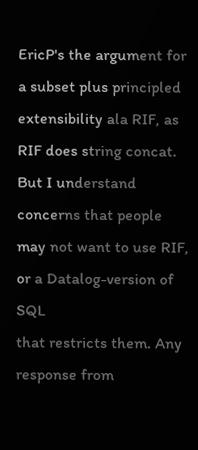EricP's the argument for a subset plus principled
extensibility ala RIF, as RIF does string concat. But I understand
concerns that people may not want to use RIF, or a Datalog-version of SQL
that restricts them. Any response from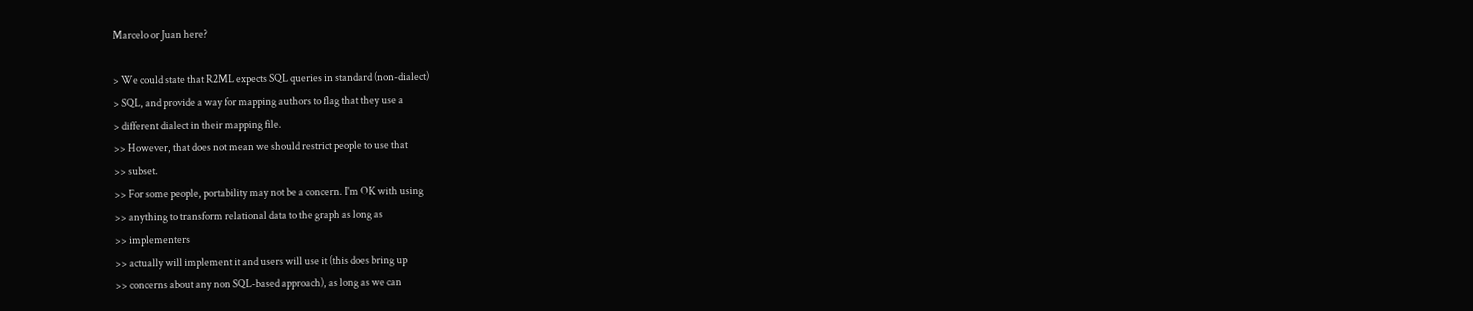Marcelo or Juan here?

> We could state that R2ML expects SQL queries in standard (non-dialect)
> SQL, and provide a way for mapping authors to flag that they use a
> different dialect in their mapping file.
>> However, that does not mean we should restrict people to use that
>> subset.
>> For some people, portability may not be a concern. I'm OK with using
>> anything to transform relational data to the graph as long as
>> implementers
>> actually will implement it and users will use it (this does bring up
>> concerns about any non SQL-based approach), as long as we can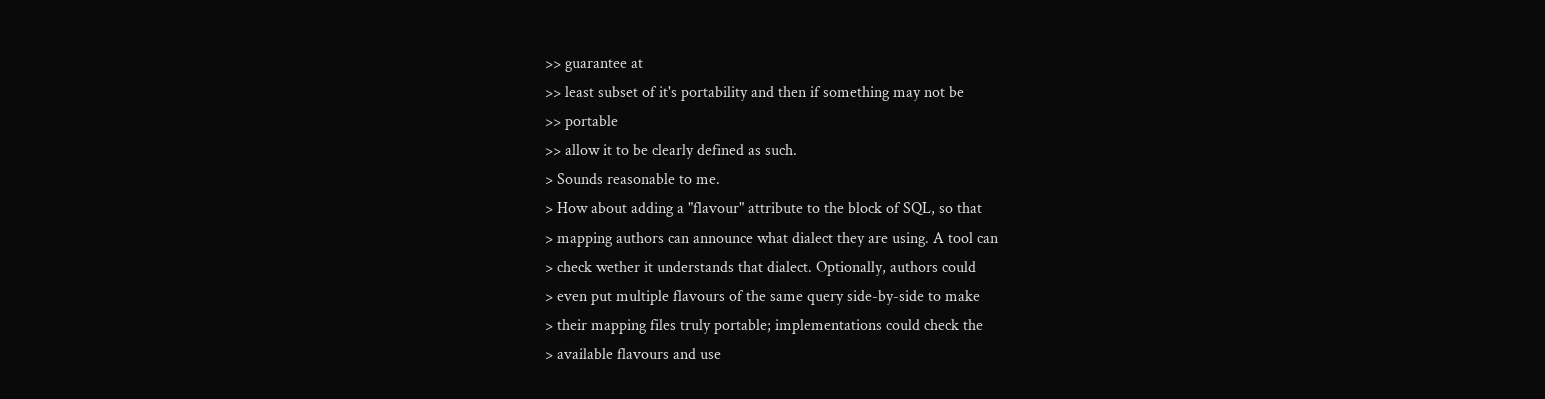>> guarantee at
>> least subset of it's portability and then if something may not be
>> portable
>> allow it to be clearly defined as such.
> Sounds reasonable to me.
> How about adding a "flavour" attribute to the block of SQL, so that
> mapping authors can announce what dialect they are using. A tool can
> check wether it understands that dialect. Optionally, authors could
> even put multiple flavours of the same query side-by-side to make
> their mapping files truly portable; implementations could check the
> available flavours and use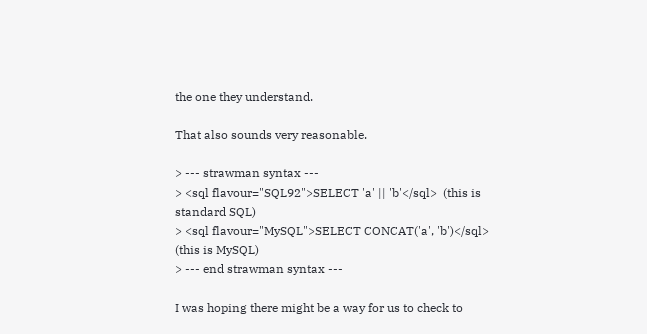the one they understand.

That also sounds very reasonable.

> --- strawman syntax ---
> <sql flavour="SQL92">SELECT 'a' || 'b'</sql>  (this is standard SQL)
> <sql flavour="MySQL">SELECT CONCAT('a', 'b')</sql> (this is MySQL)
> --- end strawman syntax ---

I was hoping there might be a way for us to check to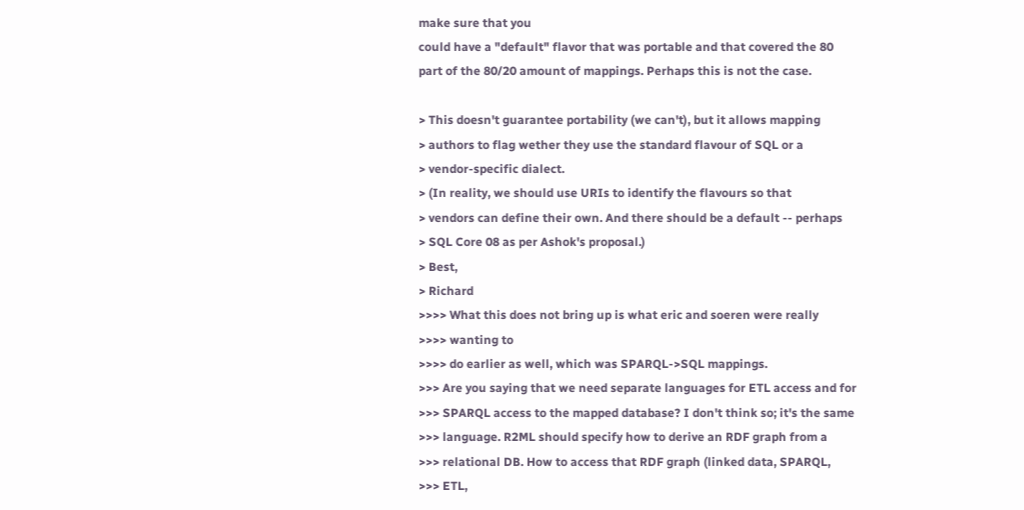make sure that you
could have a "default" flavor that was portable and that covered the 80
part of the 80/20 amount of mappings. Perhaps this is not the case.

> This doesn't guarantee portability (we can't), but it allows mapping
> authors to flag wether they use the standard flavour of SQL or a
> vendor-specific dialect.
> (In reality, we should use URIs to identify the flavours so that
> vendors can define their own. And there should be a default -- perhaps
> SQL Core 08 as per Ashok's proposal.)
> Best,
> Richard
>>>> What this does not bring up is what eric and soeren were really
>>>> wanting to
>>>> do earlier as well, which was SPARQL->SQL mappings.
>>> Are you saying that we need separate languages for ETL access and for
>>> SPARQL access to the mapped database? I don't think so; it's the same
>>> language. R2ML should specify how to derive an RDF graph from a
>>> relational DB. How to access that RDF graph (linked data, SPARQL,
>>> ETL,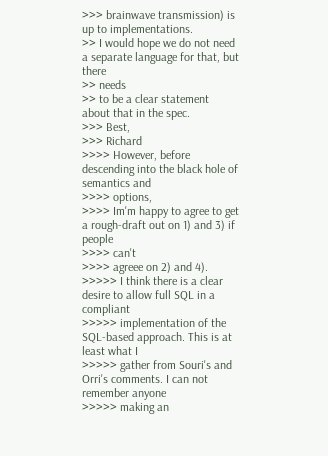>>> brainwave transmission) is up to implementations.
>> I would hope we do not need a separate language for that, but there
>> needs
>> to be a clear statement about that in the spec.
>>> Best,
>>> Richard
>>>> However, before descending into the black hole of semantics and
>>>> options,
>>>> Im'm happy to agree to get a rough-draft out on 1) and 3) if people
>>>> can't
>>>> agreee on 2) and 4).
>>>>> I think there is a clear desire to allow full SQL in a compliant
>>>>> implementation of the SQL-based approach. This is at least what I
>>>>> gather from Souri's and Orri's comments. I can not remember anyone
>>>>> making an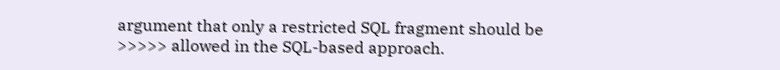argument that only a restricted SQL fragment should be
>>>>> allowed in the SQL-based approach.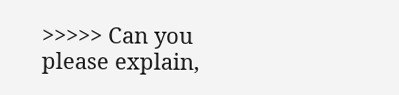>>>>> Can you please explain,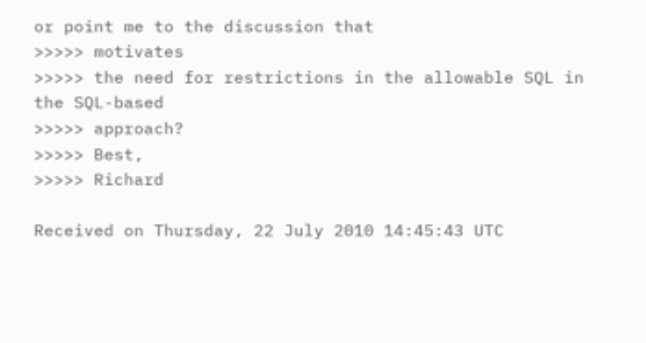or point me to the discussion that
>>>>> motivates
>>>>> the need for restrictions in the allowable SQL in the SQL-based
>>>>> approach?
>>>>> Best,
>>>>> Richard

Received on Thursday, 22 July 2010 14:45:43 UTC